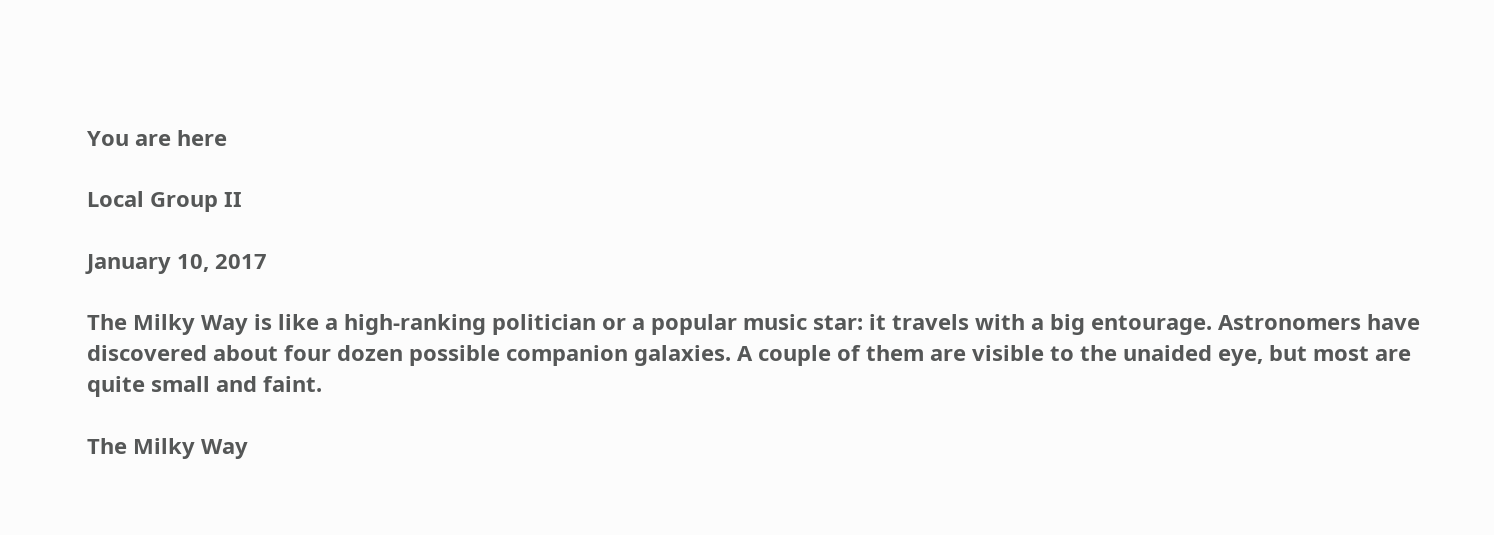You are here

Local Group II

January 10, 2017

The Milky Way is like a high-ranking politician or a popular music star: it travels with a big entourage. Astronomers have discovered about four dozen possible companion galaxies. A couple of them are visible to the unaided eye, but most are quite small and faint.

The Milky Way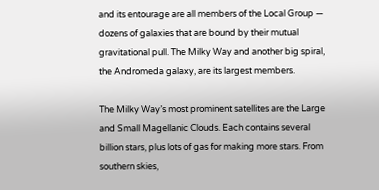and its entourage are all members of the Local Group — dozens of galaxies that are bound by their mutual gravitational pull. The Milky Way and another big spiral, the Andromeda galaxy, are its largest members.

The Milky Way’s most prominent satellites are the Large and Small Magellanic Clouds. Each contains several billion stars, plus lots of gas for making more stars. From southern skies,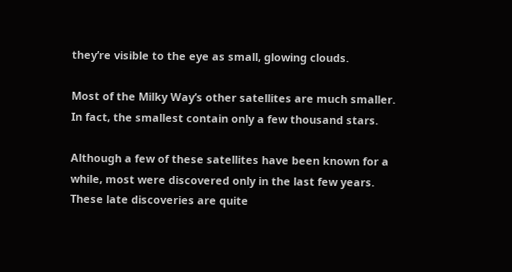they’re visible to the eye as small, glowing clouds.

Most of the Milky Way’s other satellites are much smaller. In fact, the smallest contain only a few thousand stars.

Although a few of these satellites have been known for a while, most were discovered only in the last few years. These late discoveries are quite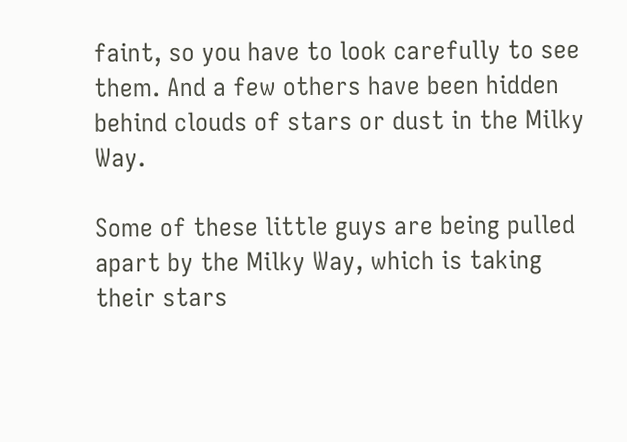faint, so you have to look carefully to see them. And a few others have been hidden behind clouds of stars or dust in the Milky Way.

Some of these little guys are being pulled apart by the Milky Way, which is taking their stars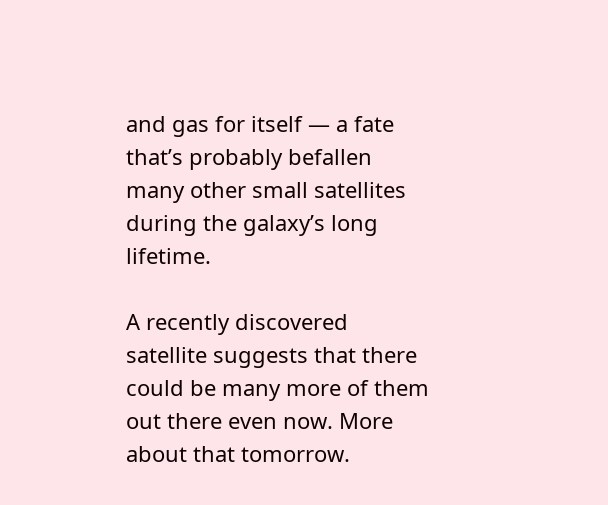and gas for itself — a fate that’s probably befallen many other small satellites during the galaxy’s long lifetime.

A recently discovered satellite suggests that there could be many more of them out there even now. More about that tomorrow.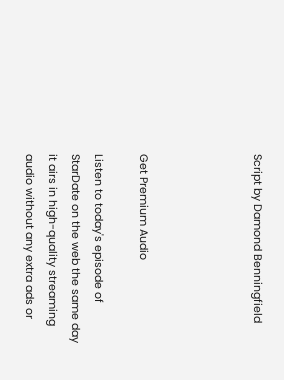Script by Damond Benningfield




Get Premium Audio

Listen to today's episode of StarDate on the web the same day it airs in high-quality streaming audio without any extra ads or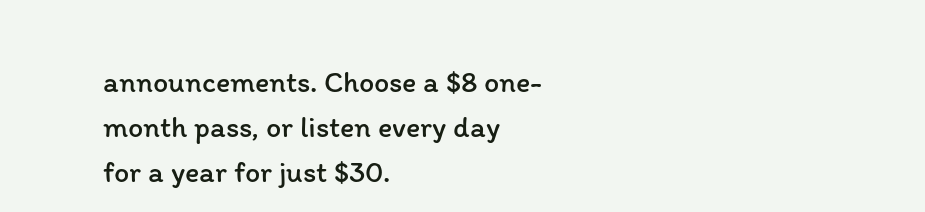announcements. Choose a $8 one-month pass, or listen every day for a year for just $30.